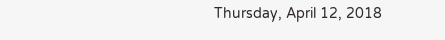Thursday, April 12, 2018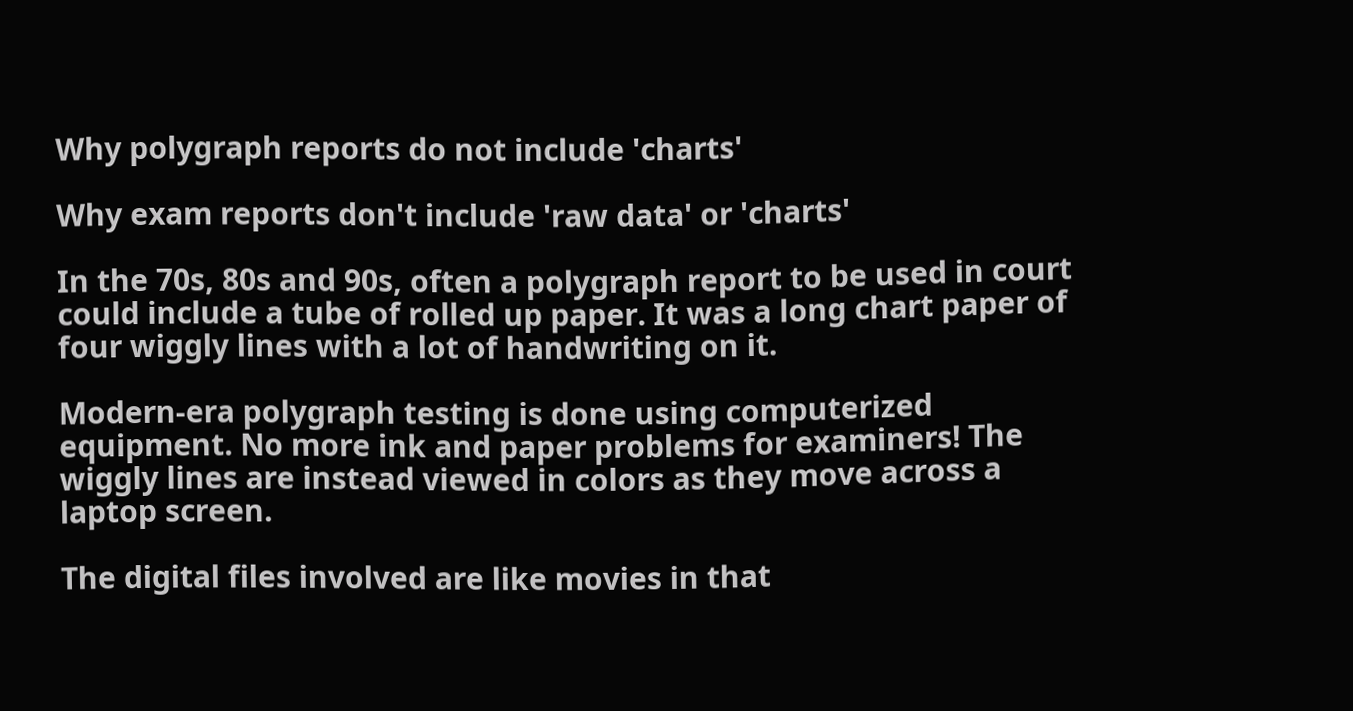Why polygraph reports do not include 'charts'

Why exam reports don't include 'raw data' or 'charts'

In the 70s, 80s and 90s, often a polygraph report to be used in court could include a tube of rolled up paper. It was a long chart paper of four wiggly lines with a lot of handwriting on it.

Modern-era polygraph testing is done using computerized equipment. No more ink and paper problems for examiners! The wiggly lines are instead viewed in colors as they move across a laptop screen.

The digital files involved are like movies in that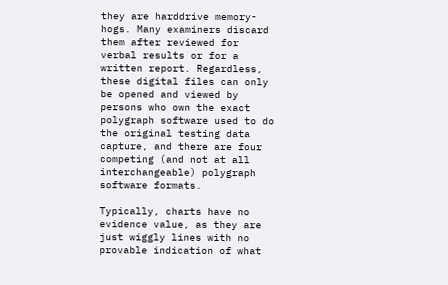they are harddrive memory-hogs. Many examiners discard them after reviewed for verbal results or for a written report. Regardless, these digital files can only be opened and viewed by persons who own the exact polygraph software used to do the original testing data capture, and there are four competing (and not at all interchangeable) polygraph software formats.

Typically, charts have no evidence value, as they are just wiggly lines with no provable indication of what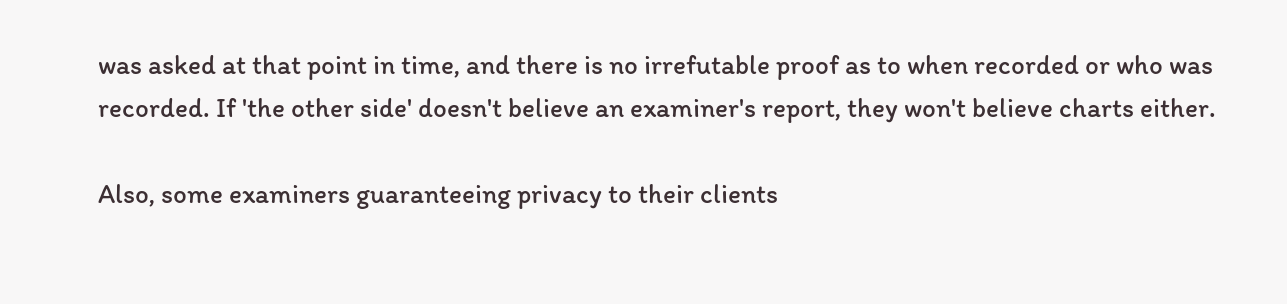was asked at that point in time, and there is no irrefutable proof as to when recorded or who was recorded. If 'the other side' doesn't believe an examiner's report, they won't believe charts either.

Also, some examiners guaranteeing privacy to their clients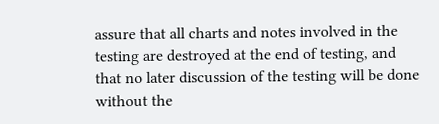assure that all charts and notes involved in the testing are destroyed at the end of testing, and that no later discussion of the testing will be done without the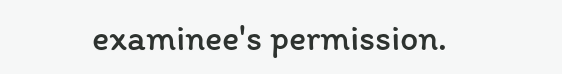examinee's permission.